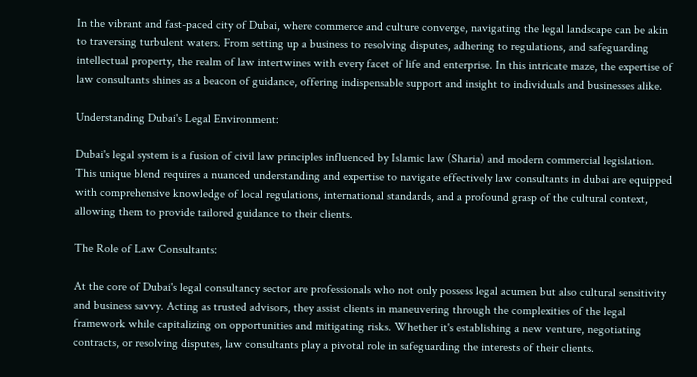In the vibrant and fast-paced city of Dubai, where commerce and culture converge, navigating the legal landscape can be akin to traversing turbulent waters. From setting up a business to resolving disputes, adhering to regulations, and safeguarding intellectual property, the realm of law intertwines with every facet of life and enterprise. In this intricate maze, the expertise of law consultants shines as a beacon of guidance, offering indispensable support and insight to individuals and businesses alike.

Understanding Dubai's Legal Environment:

Dubai's legal system is a fusion of civil law principles influenced by Islamic law (Sharia) and modern commercial legislation. This unique blend requires a nuanced understanding and expertise to navigate effectively law consultants in dubai are equipped with comprehensive knowledge of local regulations, international standards, and a profound grasp of the cultural context, allowing them to provide tailored guidance to their clients.

The Role of Law Consultants:

At the core of Dubai's legal consultancy sector are professionals who not only possess legal acumen but also cultural sensitivity and business savvy. Acting as trusted advisors, they assist clients in maneuvering through the complexities of the legal framework while capitalizing on opportunities and mitigating risks. Whether it's establishing a new venture, negotiating contracts, or resolving disputes, law consultants play a pivotal role in safeguarding the interests of their clients.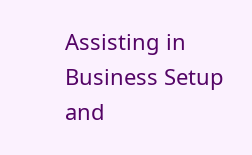Assisting in Business Setup and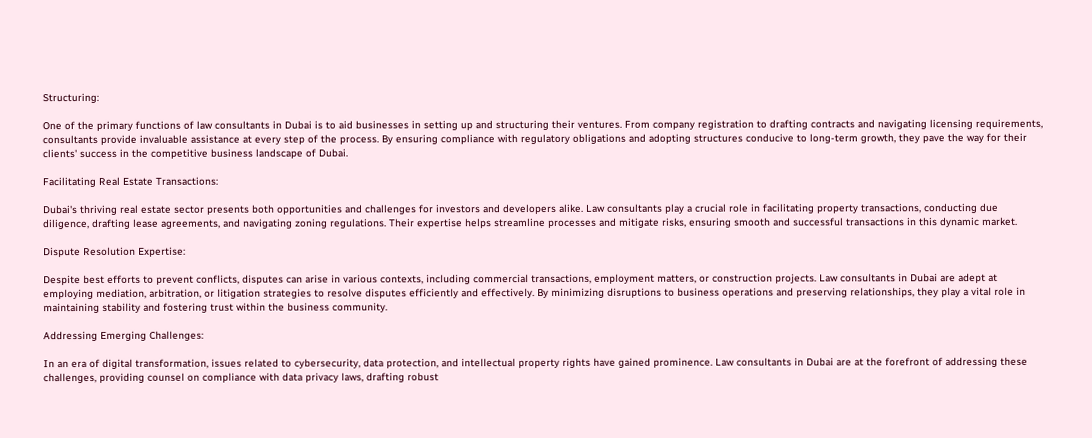Structuring:

One of the primary functions of law consultants in Dubai is to aid businesses in setting up and structuring their ventures. From company registration to drafting contracts and navigating licensing requirements, consultants provide invaluable assistance at every step of the process. By ensuring compliance with regulatory obligations and adopting structures conducive to long-term growth, they pave the way for their clients' success in the competitive business landscape of Dubai.

Facilitating Real Estate Transactions:

Dubai's thriving real estate sector presents both opportunities and challenges for investors and developers alike. Law consultants play a crucial role in facilitating property transactions, conducting due diligence, drafting lease agreements, and navigating zoning regulations. Their expertise helps streamline processes and mitigate risks, ensuring smooth and successful transactions in this dynamic market.

Dispute Resolution Expertise:

Despite best efforts to prevent conflicts, disputes can arise in various contexts, including commercial transactions, employment matters, or construction projects. Law consultants in Dubai are adept at employing mediation, arbitration, or litigation strategies to resolve disputes efficiently and effectively. By minimizing disruptions to business operations and preserving relationships, they play a vital role in maintaining stability and fostering trust within the business community.

Addressing Emerging Challenges:

In an era of digital transformation, issues related to cybersecurity, data protection, and intellectual property rights have gained prominence. Law consultants in Dubai are at the forefront of addressing these challenges, providing counsel on compliance with data privacy laws, drafting robust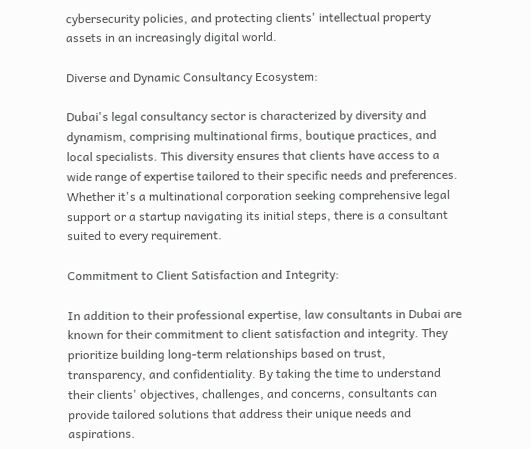cybersecurity policies, and protecting clients' intellectual property assets in an increasingly digital world.

Diverse and Dynamic Consultancy Ecosystem:

Dubai's legal consultancy sector is characterized by diversity and dynamism, comprising multinational firms, boutique practices, and local specialists. This diversity ensures that clients have access to a wide range of expertise tailored to their specific needs and preferences. Whether it's a multinational corporation seeking comprehensive legal support or a startup navigating its initial steps, there is a consultant suited to every requirement.

Commitment to Client Satisfaction and Integrity:

In addition to their professional expertise, law consultants in Dubai are known for their commitment to client satisfaction and integrity. They prioritize building long-term relationships based on trust, transparency, and confidentiality. By taking the time to understand their clients' objectives, challenges, and concerns, consultants can provide tailored solutions that address their unique needs and aspirations.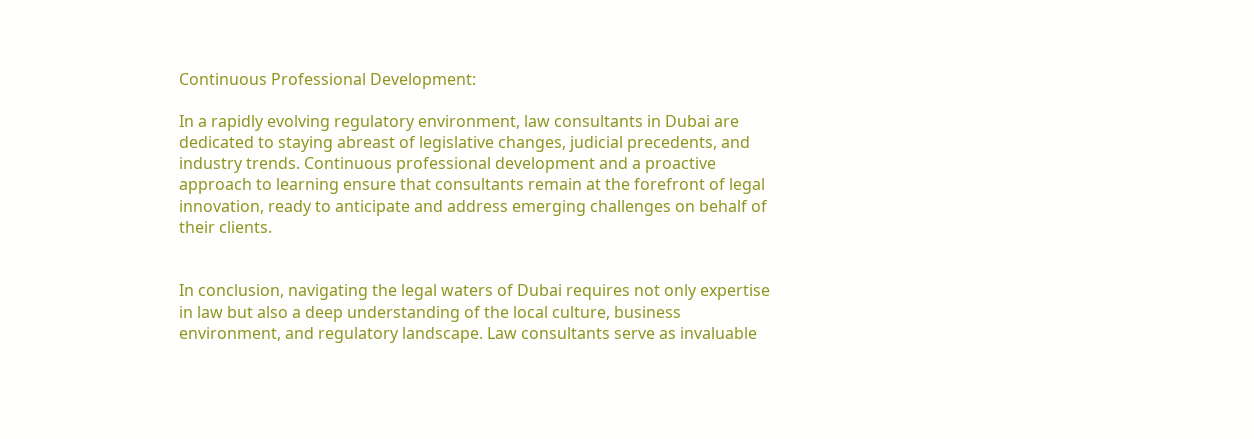Continuous Professional Development:

In a rapidly evolving regulatory environment, law consultants in Dubai are dedicated to staying abreast of legislative changes, judicial precedents, and industry trends. Continuous professional development and a proactive approach to learning ensure that consultants remain at the forefront of legal innovation, ready to anticipate and address emerging challenges on behalf of their clients.


In conclusion, navigating the legal waters of Dubai requires not only expertise in law but also a deep understanding of the local culture, business environment, and regulatory landscape. Law consultants serve as invaluable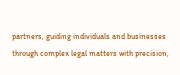partners, guiding individuals and businesses through complex legal matters with precision,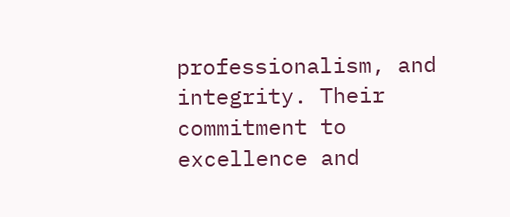professionalism, and integrity. Their commitment to excellence and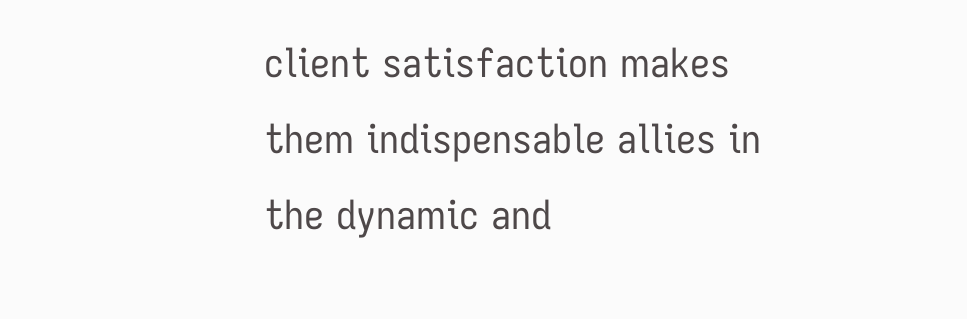client satisfaction makes them indispensable allies in the dynamic and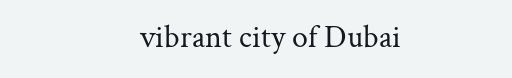vibrant city of Dubai